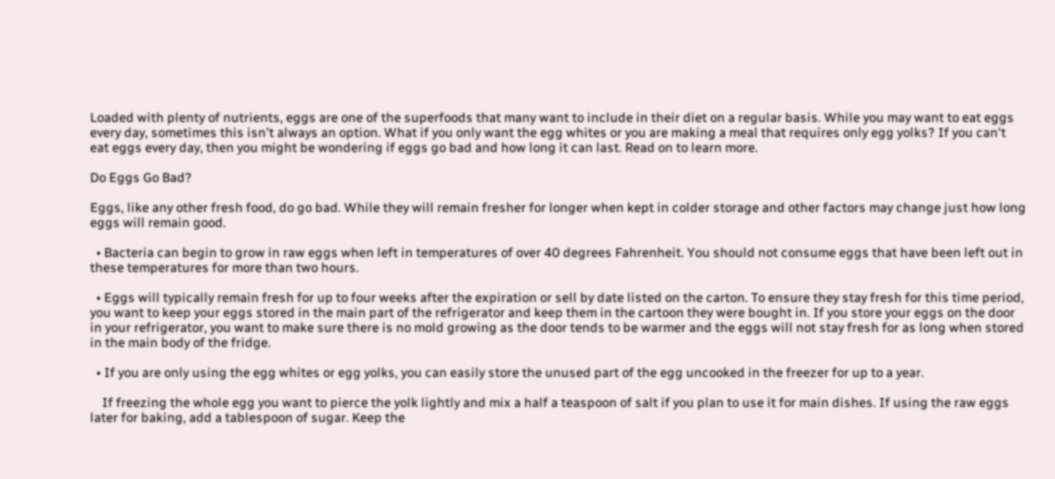Loaded with plenty of nutrients, eggs are one of the superfoods that many want to include in their diet on a regular basis. While you may want to eat eggs every day, sometimes this isn't always an option. What if you only want the egg whites or you are making a meal that requires only egg yolks? If you can't eat eggs every day, then you might be wondering if eggs go bad and how long it can last. Read on to learn more.

Do Eggs Go Bad?

Eggs, like any other fresh food, do go bad. While they will remain fresher for longer when kept in colder storage and other factors may change just how long eggs will remain good.

  • Bacteria can begin to grow in raw eggs when left in temperatures of over 40 degrees Fahrenheit. You should not consume eggs that have been left out in these temperatures for more than two hours.

  • Eggs will typically remain fresh for up to four weeks after the expiration or sell by date listed on the carton. To ensure they stay fresh for this time period, you want to keep your eggs stored in the main part of the refrigerator and keep them in the cartoon they were bought in. If you store your eggs on the door in your refrigerator, you want to make sure there is no mold growing as the door tends to be warmer and the eggs will not stay fresh for as long when stored in the main body of the fridge.

  • If you are only using the egg whites or egg yolks, you can easily store the unused part of the egg uncooked in the freezer for up to a year.

    If freezing the whole egg you want to pierce the yolk lightly and mix a half a teaspoon of salt if you plan to use it for main dishes. If using the raw eggs later for baking, add a tablespoon of sugar. Keep the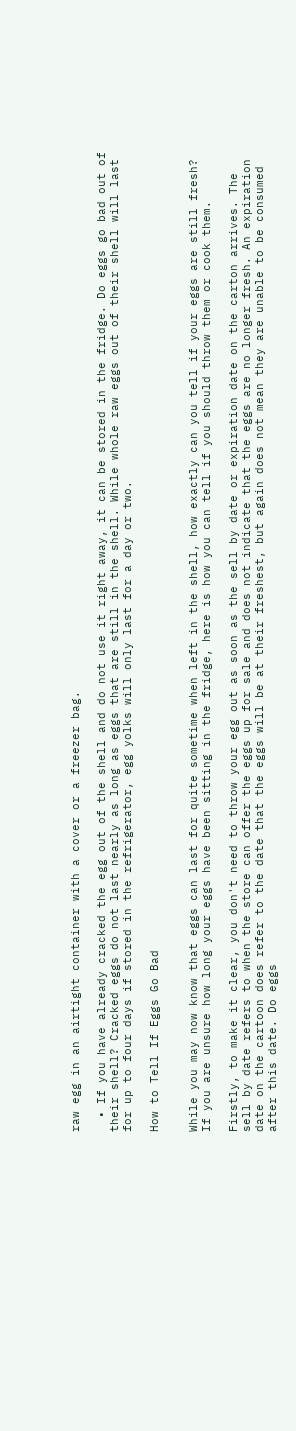raw egg in an airtight container with a cover or a freezer bag.

  • If you have already cracked the egg out of the shell and do not use it right away, it can be stored in the fridge. Do eggs go bad out of their shell? Cracked eggs do not last nearly as long as eggs that are still in the shell. While whole raw eggs out of their shell will last for up to four days if stored in the refrigerator, egg yolks will only last for a day or two.

How to Tell If Eggs Go Bad


While you may now know that eggs can last for quite sometime when left in the shell, how exactly can you tell if your eggs are still fresh? If you are unsure how long your eggs have been sitting in the fridge, here is how you can tell if you should throw them or cook them.

Firstly, to make it clear, you don't need to throw your egg out as soon as the sell by date or expiration date on the carton arrives. The sell by date refers to when the store can offer the eggs up for sale and does not indicate that the eggs are no longer fresh. An expiration date on the cartoon does refer to the date that the eggs will be at their freshest, but again does not mean they are unable to be consumed after this date. Do eggs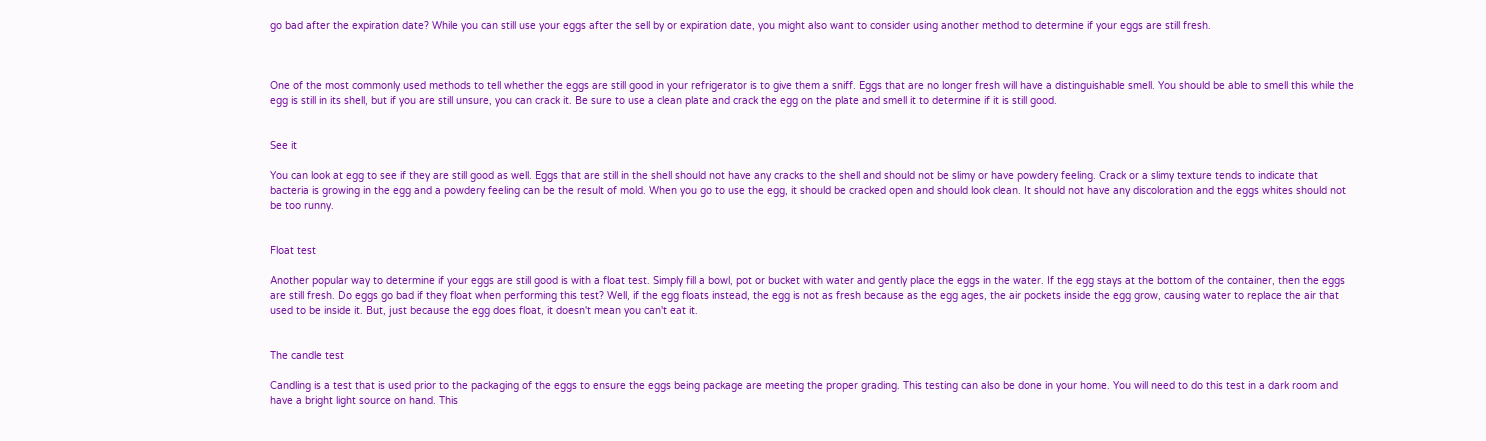go bad after the expiration date? While you can still use your eggs after the sell by or expiration date, you might also want to consider using another method to determine if your eggs are still fresh.



One of the most commonly used methods to tell whether the eggs are still good in your refrigerator is to give them a sniff. Eggs that are no longer fresh will have a distinguishable smell. You should be able to smell this while the egg is still in its shell, but if you are still unsure, you can crack it. Be sure to use a clean plate and crack the egg on the plate and smell it to determine if it is still good.


See it

You can look at egg to see if they are still good as well. Eggs that are still in the shell should not have any cracks to the shell and should not be slimy or have powdery feeling. Crack or a slimy texture tends to indicate that bacteria is growing in the egg and a powdery feeling can be the result of mold. When you go to use the egg, it should be cracked open and should look clean. It should not have any discoloration and the eggs whites should not be too runny.


Float test

Another popular way to determine if your eggs are still good is with a float test. Simply fill a bowl, pot or bucket with water and gently place the eggs in the water. If the egg stays at the bottom of the container, then the eggs are still fresh. Do eggs go bad if they float when performing this test? Well, if the egg floats instead, the egg is not as fresh because as the egg ages, the air pockets inside the egg grow, causing water to replace the air that used to be inside it. But, just because the egg does float, it doesn't mean you can't eat it.


The candle test

Candling is a test that is used prior to the packaging of the eggs to ensure the eggs being package are meeting the proper grading. This testing can also be done in your home. You will need to do this test in a dark room and have a bright light source on hand. This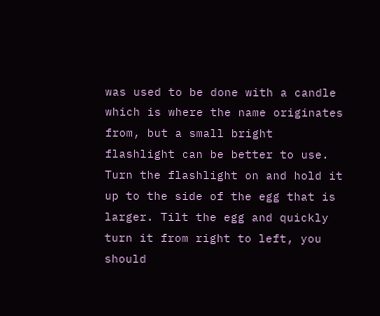was used to be done with a candle which is where the name originates from, but a small bright flashlight can be better to use. Turn the flashlight on and hold it up to the side of the egg that is larger. Tilt the egg and quickly turn it from right to left, you should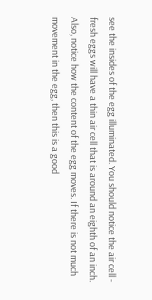see the insides of the egg illuminated. You should notice the air cell - fresh eggs will have a thin air cell that is around an eighth of an inch. Also, notice how the content of the egg moves. If there is not much movement in the egg, then this is a good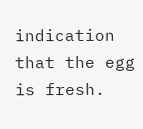indication that the egg is fresh.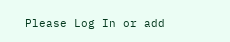Please Log In or add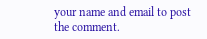your name and email to post the comment.